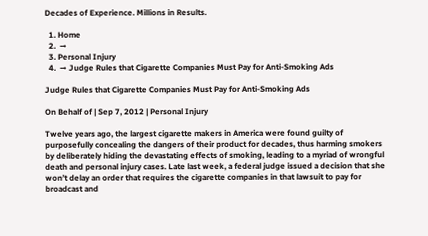Decades of Experience. Millions in Results.

  1. Home
  2.  →
  3. Personal Injury
  4.  → Judge Rules that Cigarette Companies Must Pay for Anti-Smoking Ads

Judge Rules that Cigarette Companies Must Pay for Anti-Smoking Ads

On Behalf of | Sep 7, 2012 | Personal Injury

Twelve years ago, the largest cigarette makers in America were found guilty of purposefully concealing the dangers of their product for decades, thus harming smokers by deliberately hiding the devastating effects of smoking, leading to a myriad of wrongful death and personal injury cases. Late last week, a federal judge issued a decision that she won’t delay an order that requires the cigarette companies in that lawsuit to pay for broadcast and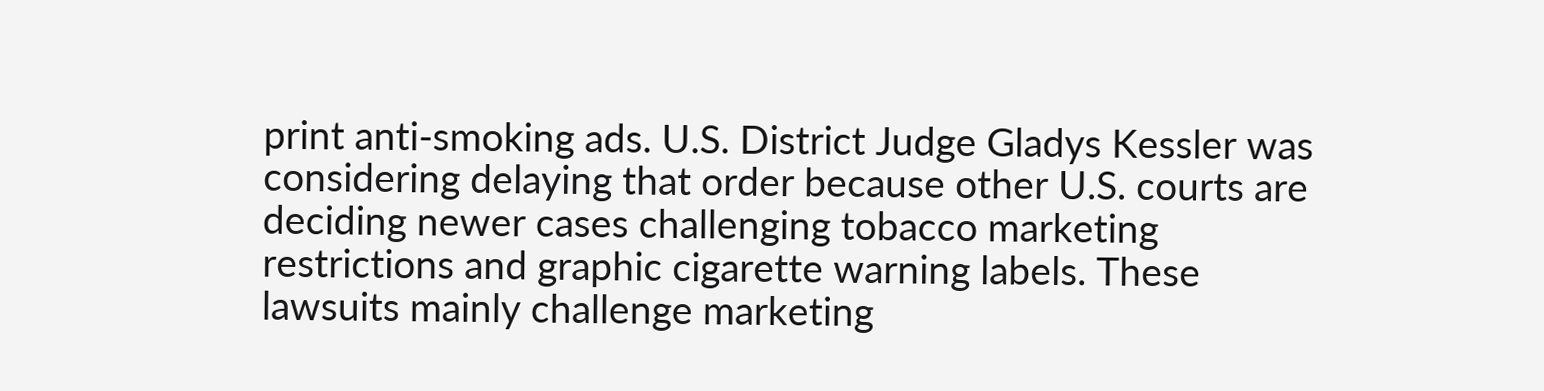print anti-smoking ads. U.S. District Judge Gladys Kessler was considering delaying that order because other U.S. courts are deciding newer cases challenging tobacco marketing restrictions and graphic cigarette warning labels. These lawsuits mainly challenge marketing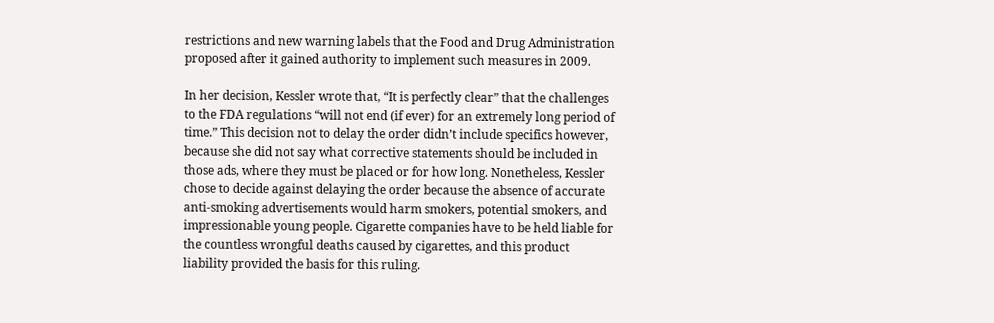restrictions and new warning labels that the Food and Drug Administration proposed after it gained authority to implement such measures in 2009.

In her decision, Kessler wrote that, “It is perfectly clear” that the challenges to the FDA regulations “will not end (if ever) for an extremely long period of time.” This decision not to delay the order didn’t include specifics however, because she did not say what corrective statements should be included in those ads, where they must be placed or for how long. Nonetheless, Kessler chose to decide against delaying the order because the absence of accurate anti-smoking advertisements would harm smokers, potential smokers, and impressionable young people. Cigarette companies have to be held liable for the countless wrongful deaths caused by cigarettes, and this product liability provided the basis for this ruling.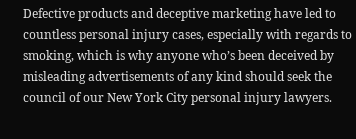Defective products and deceptive marketing have led to countless personal injury cases, especially with regards to smoking, which is why anyone who’s been deceived by misleading advertisements of any kind should seek the council of our New York City personal injury lawyers.